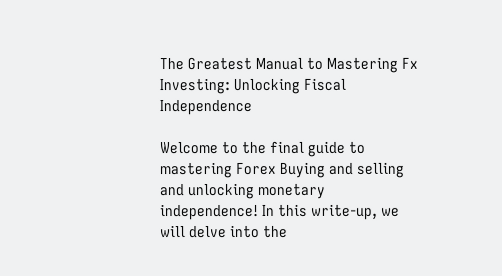The Greatest Manual to Mastering Fx Investing: Unlocking Fiscal Independence

Welcome to the final guide to mastering Forex Buying and selling and unlocking monetary independence! In this write-up, we will delve into the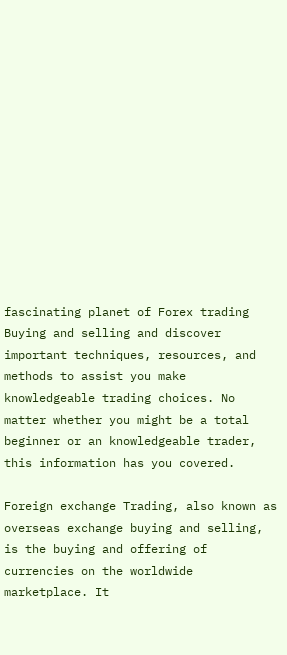fascinating planet of Forex trading Buying and selling and discover important techniques, resources, and methods to assist you make knowledgeable trading choices. No matter whether you might be a total beginner or an knowledgeable trader, this information has you covered.

Foreign exchange Trading, also known as overseas exchange buying and selling, is the buying and offering of currencies on the worldwide marketplace. It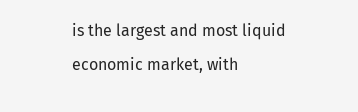is the largest and most liquid economic market, with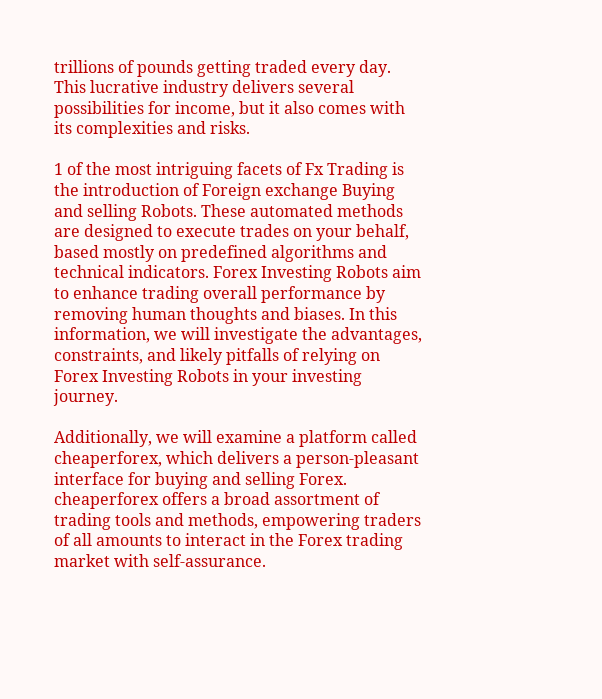trillions of pounds getting traded every day. This lucrative industry delivers several possibilities for income, but it also comes with its complexities and risks.

1 of the most intriguing facets of Fx Trading is the introduction of Foreign exchange Buying and selling Robots. These automated methods are designed to execute trades on your behalf, based mostly on predefined algorithms and technical indicators. Forex Investing Robots aim to enhance trading overall performance by removing human thoughts and biases. In this information, we will investigate the advantages, constraints, and likely pitfalls of relying on Forex Investing Robots in your investing journey.

Additionally, we will examine a platform called cheaperforex, which delivers a person-pleasant interface for buying and selling Forex. cheaperforex offers a broad assortment of trading tools and methods, empowering traders of all amounts to interact in the Forex trading market with self-assurance.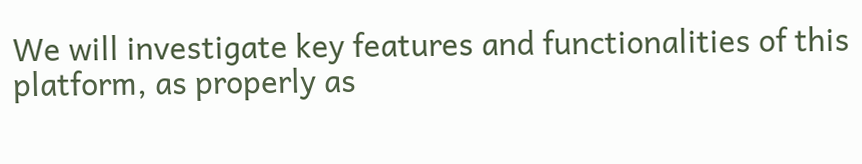We will investigate key features and functionalities of this platform, as properly as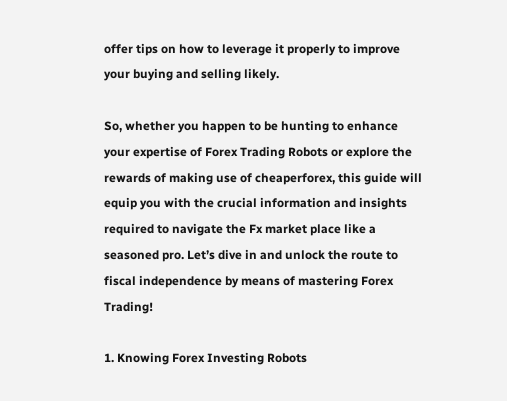offer tips on how to leverage it properly to improve your buying and selling likely.

So, whether you happen to be hunting to enhance your expertise of Forex Trading Robots or explore the rewards of making use of cheaperforex, this guide will equip you with the crucial information and insights required to navigate the Fx market place like a seasoned pro. Let’s dive in and unlock the route to fiscal independence by means of mastering Forex Trading!

1. Knowing Forex Investing Robots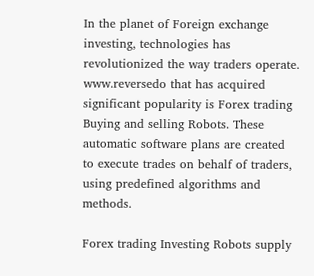In the planet of Foreign exchange investing, technologies has revolutionized the way traders operate. www.reversedo that has acquired significant popularity is Forex trading Buying and selling Robots. These automatic software plans are created to execute trades on behalf of traders, using predefined algorithms and methods.

Forex trading Investing Robots supply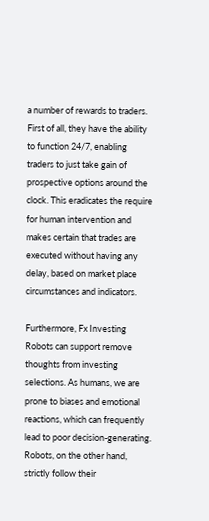a number of rewards to traders. First of all, they have the ability to function 24/7, enabling traders to just take gain of prospective options around the clock. This eradicates the require for human intervention and makes certain that trades are executed without having any delay, based on market place circumstances and indicators.

Furthermore, Fx Investing Robots can support remove thoughts from investing selections. As humans, we are prone to biases and emotional reactions, which can frequently lead to poor decision-generating. Robots, on the other hand, strictly follow their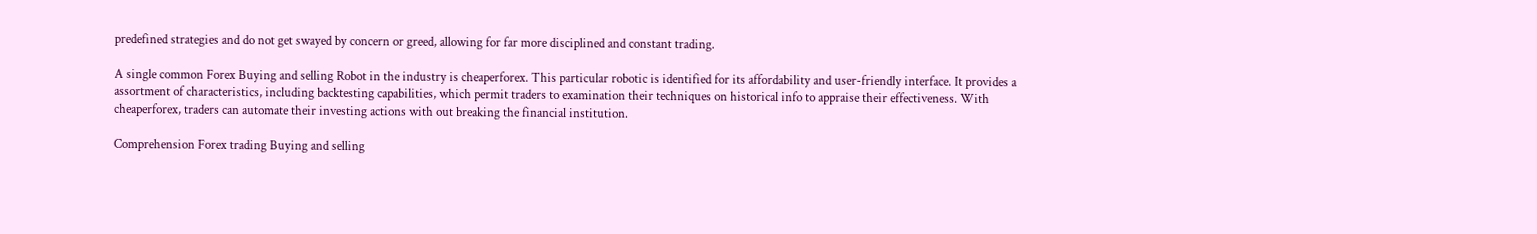predefined strategies and do not get swayed by concern or greed, allowing for far more disciplined and constant trading.

A single common Forex Buying and selling Robot in the industry is cheaperforex. This particular robotic is identified for its affordability and user-friendly interface. It provides a assortment of characteristics, including backtesting capabilities, which permit traders to examination their techniques on historical info to appraise their effectiveness. With cheaperforex, traders can automate their investing actions with out breaking the financial institution.

Comprehension Forex trading Buying and selling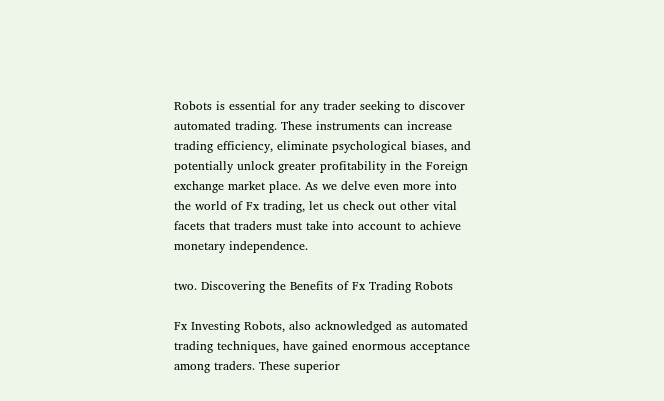Robots is essential for any trader seeking to discover automated trading. These instruments can increase trading efficiency, eliminate psychological biases, and potentially unlock greater profitability in the Foreign exchange market place. As we delve even more into the world of Fx trading, let us check out other vital facets that traders must take into account to achieve monetary independence.

two. Discovering the Benefits of Fx Trading Robots

Fx Investing Robots, also acknowledged as automated trading techniques, have gained enormous acceptance among traders. These superior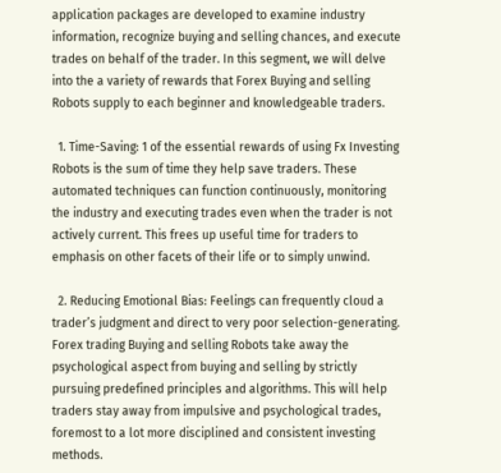application packages are developed to examine industry information, recognize buying and selling chances, and execute trades on behalf of the trader. In this segment, we will delve into the a variety of rewards that Forex Buying and selling Robots supply to each beginner and knowledgeable traders.

  1. Time-Saving: 1 of the essential rewards of using Fx Investing Robots is the sum of time they help save traders. These automated techniques can function continuously, monitoring the industry and executing trades even when the trader is not actively current. This frees up useful time for traders to emphasis on other facets of their life or to simply unwind.

  2. Reducing Emotional Bias: Feelings can frequently cloud a trader’s judgment and direct to very poor selection-generating. Forex trading Buying and selling Robots take away the psychological aspect from buying and selling by strictly pursuing predefined principles and algorithms. This will help traders stay away from impulsive and psychological trades, foremost to a lot more disciplined and consistent investing methods.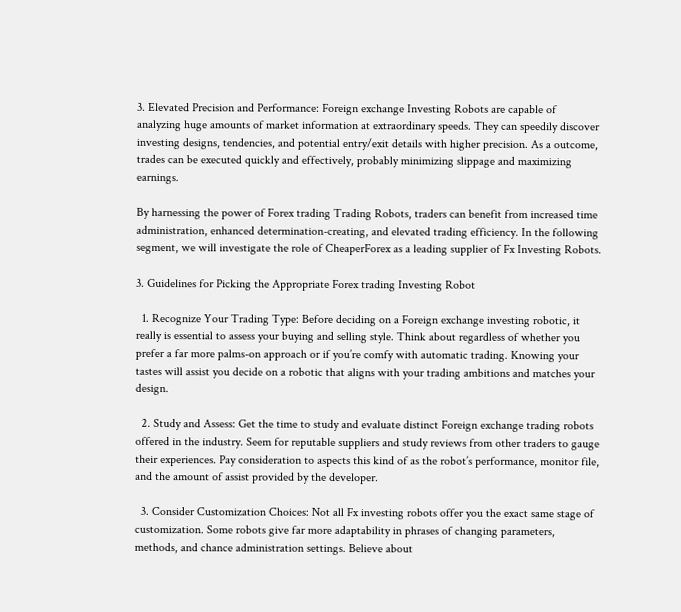3. Elevated Precision and Performance: Foreign exchange Investing Robots are capable of analyzing huge amounts of market information at extraordinary speeds. They can speedily discover investing designs, tendencies, and potential entry/exit details with higher precision. As a outcome, trades can be executed quickly and effectively, probably minimizing slippage and maximizing earnings.

By harnessing the power of Forex trading Trading Robots, traders can benefit from increased time administration, enhanced determination-creating, and elevated trading efficiency. In the following segment, we will investigate the role of CheaperForex as a leading supplier of Fx Investing Robots.

3. Guidelines for Picking the Appropriate Forex trading Investing Robot

  1. Recognize Your Trading Type: Before deciding on a Foreign exchange investing robotic, it really is essential to assess your buying and selling style. Think about regardless of whether you prefer a far more palms-on approach or if you’re comfy with automatic trading. Knowing your tastes will assist you decide on a robotic that aligns with your trading ambitions and matches your design.

  2. Study and Assess: Get the time to study and evaluate distinct Foreign exchange trading robots offered in the industry. Seem for reputable suppliers and study reviews from other traders to gauge their experiences. Pay consideration to aspects this kind of as the robot’s performance, monitor file, and the amount of assist provided by the developer.

  3. Consider Customization Choices: Not all Fx investing robots offer you the exact same stage of customization. Some robots give far more adaptability in phrases of changing parameters, methods, and chance administration settings. Believe about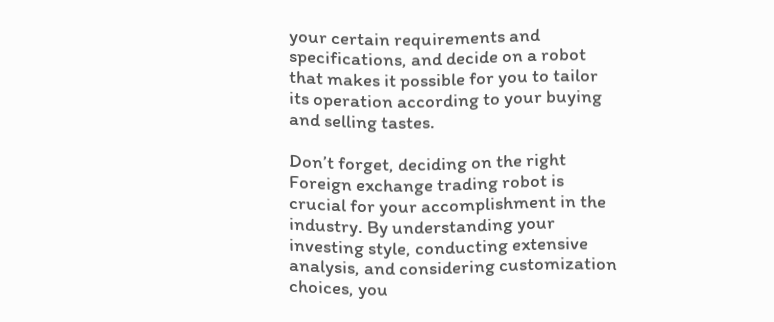your certain requirements and specifications, and decide on a robot that makes it possible for you to tailor its operation according to your buying and selling tastes.

Don’t forget, deciding on the right Foreign exchange trading robot is crucial for your accomplishment in the industry. By understanding your investing style, conducting extensive analysis, and considering customization choices, you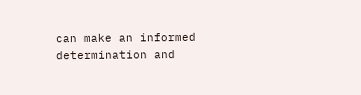can make an informed determination and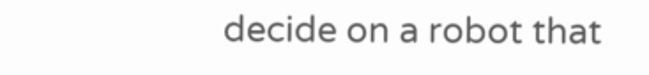decide on a robot that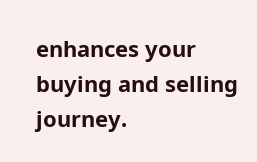enhances your buying and selling journey.